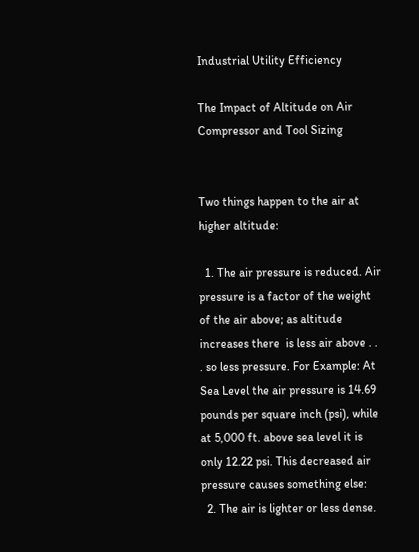Industrial Utility Efficiency

The Impact of Altitude on Air Compressor and Tool Sizing


Two things happen to the air at higher altitude:

  1. The air pressure is reduced. Air pressure is a factor of the weight of the air above; as altitude increases there  is less air above . . . so less pressure. For Example: At Sea Level the air pressure is 14.69 pounds per square inch (psi), while at 5,000 ft. above sea level it is only 12.22 psi. This decreased air pressure causes something else:
  2. The air is lighter or less dense.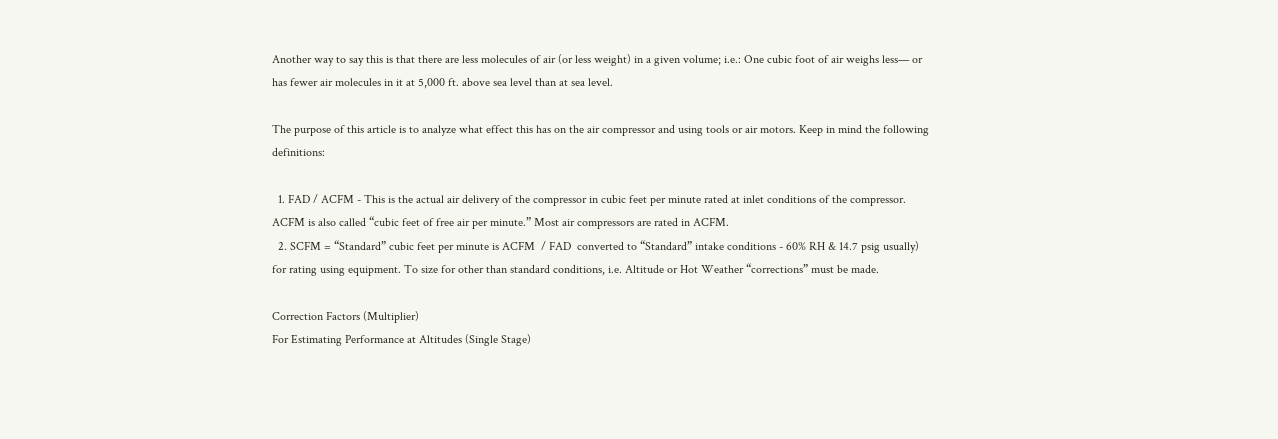Another way to say this is that there are less molecules of air (or less weight) in a given volume; i.e.: One cubic foot of air weighs less— or has fewer air molecules in it at 5,000 ft. above sea level than at sea level.

The purpose of this article is to analyze what effect this has on the air compressor and using tools or air motors. Keep in mind the following definitions:

  1. FAD / ACFM - This is the actual air delivery of the compressor in cubic feet per minute rated at inlet conditions of the compressor. ACFM is also called “cubic feet of free air per minute.” Most air compressors are rated in ACFM.
  2. SCFM = “Standard” cubic feet per minute is ACFM  / FAD  converted to “Standard” intake conditions - 60% RH & 14.7 psig usually) for rating using equipment. To size for other than standard conditions, i.e. Altitude or Hot Weather “corrections” must be made.

Correction Factors (Multiplier)
For Estimating Performance at Altitudes (Single Stage)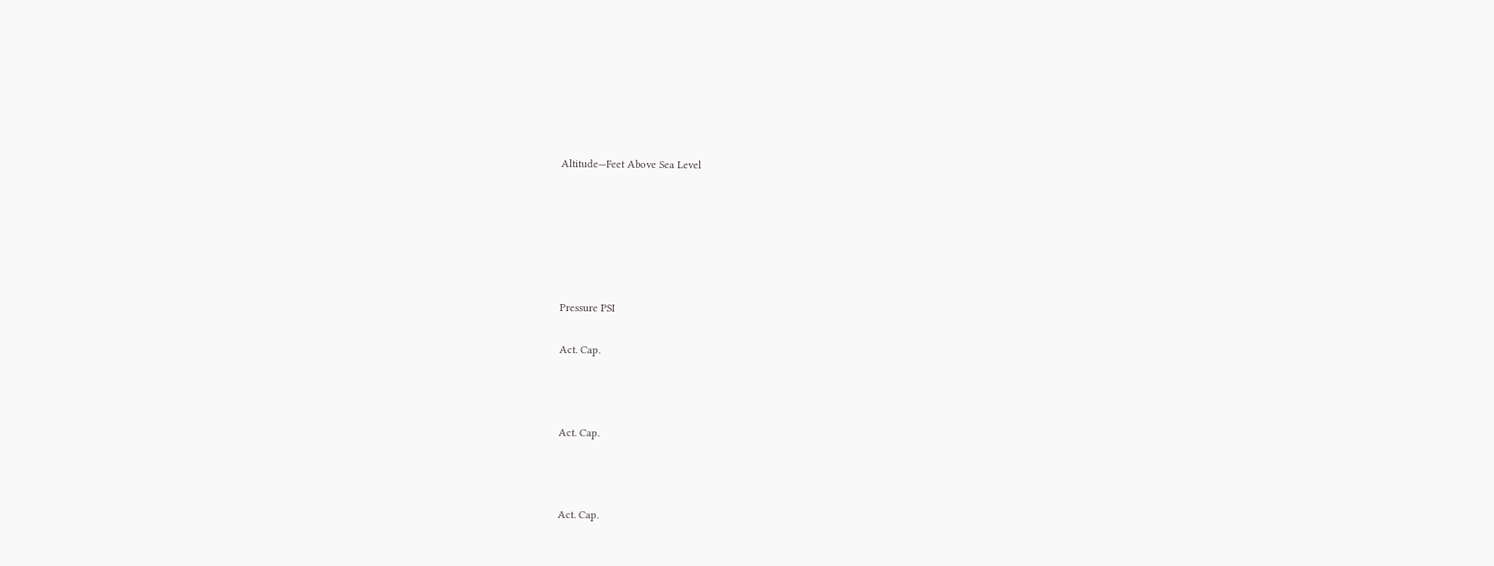Altitude—Feet Above Sea Level






Pressure PSI

Act. Cap.



Act. Cap.



Act. Cap.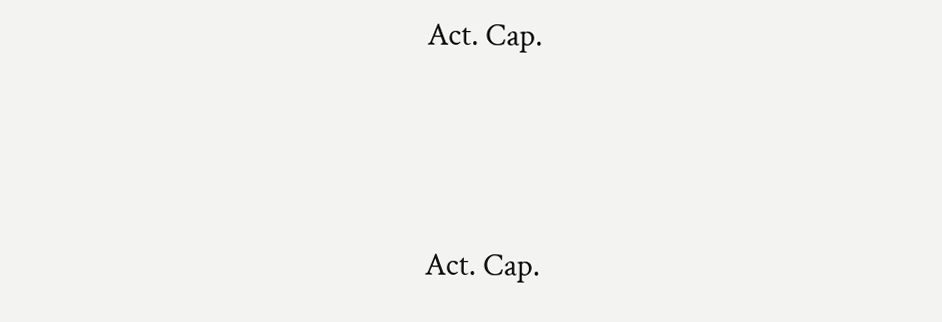Act. Cap.



Act. Cap.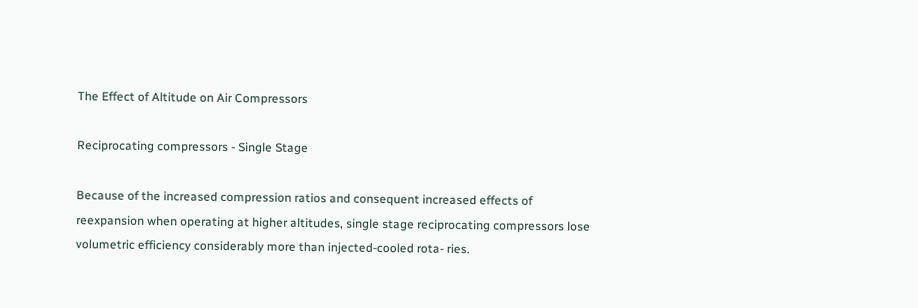The Effect of Altitude on Air Compressors

Reciprocating compressors - Single Stage

Because of the increased compression ratios and consequent increased effects of reexpansion when operating at higher altitudes, single stage reciprocating compressors lose volumetric efficiency considerably more than injected-cooled rota- ries.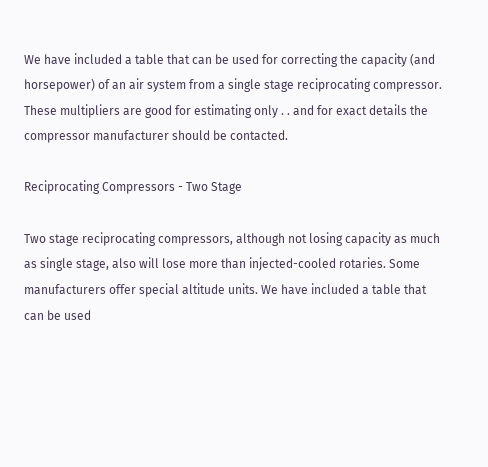We have included a table that can be used for correcting the capacity (and horsepower) of an air system from a single stage reciprocating compressor. These multipliers are good for estimating only . . and for exact details the compressor manufacturer should be contacted.

Reciprocating Compressors - Two Stage

Two stage reciprocating compressors, although not losing capacity as much as single stage, also will lose more than injected-cooled rotaries. Some manufacturers offer special altitude units. We have included a table that can be used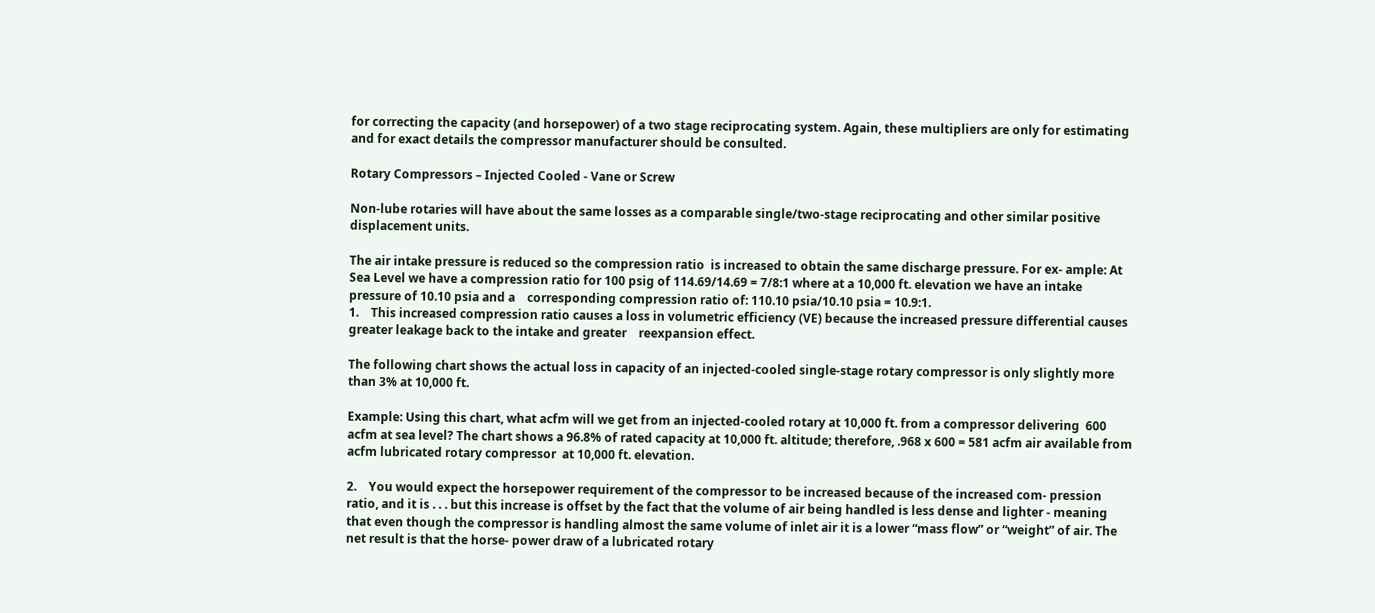for correcting the capacity (and horsepower) of a two stage reciprocating system. Again, these multipliers are only for estimating and for exact details the compressor manufacturer should be consulted.

Rotary Compressors – Injected Cooled - Vane or Screw

Non-lube rotaries will have about the same losses as a comparable single/two-stage reciprocating and other similar positive displacement units.

The air intake pressure is reduced so the compression ratio  is increased to obtain the same discharge pressure. For ex- ample: At Sea Level we have a compression ratio for 100 psig of 114.69/14.69 = 7/8:1 where at a 10,000 ft. elevation we have an intake pressure of 10.10 psia and a    corresponding compression ratio of: 110.10 psia/10.10 psia = 10.9:1.
1.    This increased compression ratio causes a loss in volumetric efficiency (VE) because the increased pressure differential causes greater leakage back to the intake and greater    reexpansion effect.

The following chart shows the actual loss in capacity of an injected-cooled single-stage rotary compressor is only slightly more than 3% at 10,000 ft.

Example: Using this chart, what acfm will we get from an injected-cooled rotary at 10,000 ft. from a compressor delivering  600 acfm at sea level? The chart shows a 96.8% of rated capacity at 10,000 ft. altitude; therefore, .968 x 600 = 581 acfm air available from acfm lubricated rotary compressor  at 10,000 ft. elevation.

2.    You would expect the horsepower requirement of the compressor to be increased because of the increased com- pression ratio, and it is . . . but this increase is offset by the fact that the volume of air being handled is less dense and lighter - meaning that even though the compressor is handling almost the same volume of inlet air it is a lower “mass flow” or “weight” of air. The net result is that the horse- power draw of a lubricated rotary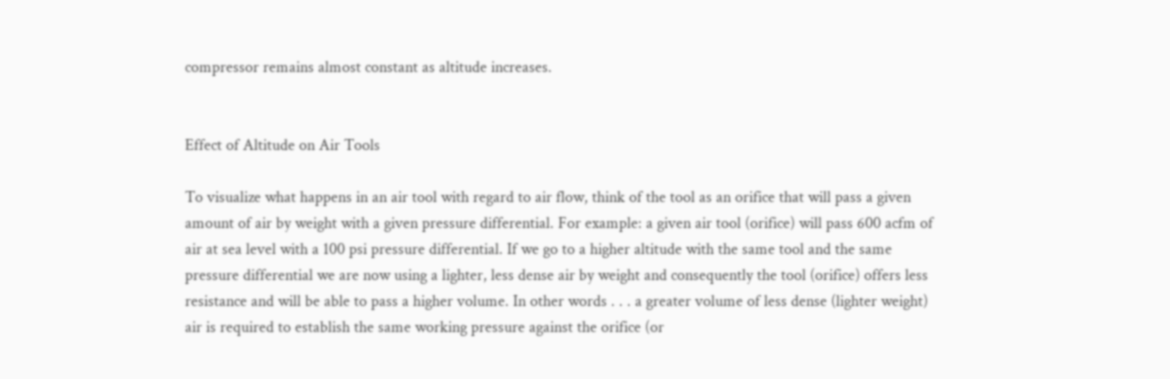compressor remains almost constant as altitude increases.


Effect of Altitude on Air Tools

To visualize what happens in an air tool with regard to air flow, think of the tool as an orifice that will pass a given amount of air by weight with a given pressure differential. For example: a given air tool (orifice) will pass 600 acfm of   air at sea level with a 100 psi pressure differential. If we go to a higher altitude with the same tool and the same pressure differential we are now using a lighter, less dense air by weight and consequently the tool (orifice) offers less resistance and will be able to pass a higher volume. In other words . . . a greater volume of less dense (lighter weight) air is required to establish the same working pressure against the orifice (or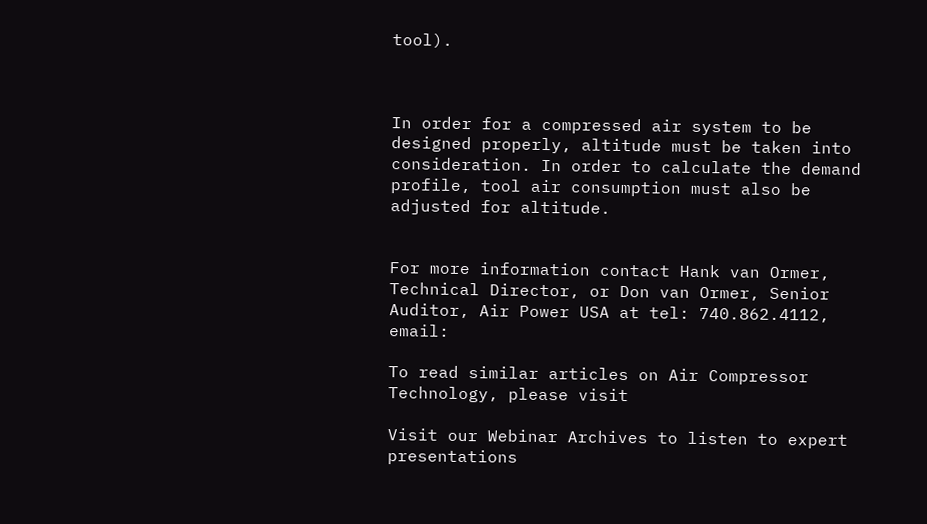tool).



In order for a compressed air system to be designed properly, altitude must be taken into consideration. In order to calculate the demand profile, tool air consumption must also be adjusted for altitude.


For more information contact Hank van Ormer, Technical Director, or Don van Ormer, Senior Auditor, Air Power USA at tel: 740.862.4112, email:

To read similar articles on Air Compressor Technology, please visit

Visit our Webinar Archives to listen to expert presentations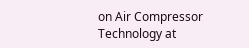on Air Compressor Technology at